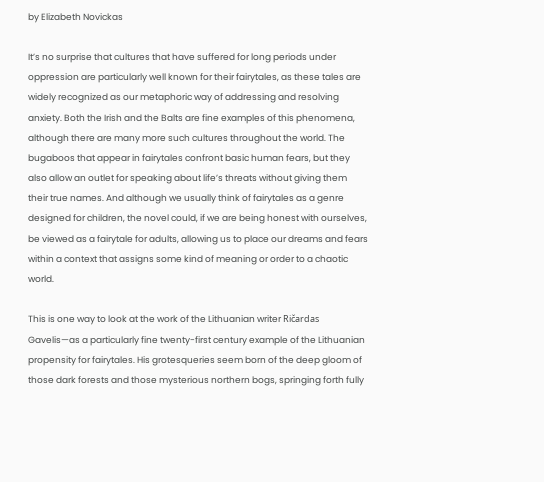by Elizabeth Novickas

It’s no surprise that cultures that have suffered for long periods under oppression are particularly well known for their fairytales, as these tales are widely recognized as our metaphoric way of addressing and resolving anxiety. Both the Irish and the Balts are fine examples of this phenomena, although there are many more such cultures throughout the world. The bugaboos that appear in fairytales confront basic human fears, but they also allow an outlet for speaking about life’s threats without giving them their true names. And although we usually think of fairytales as a genre designed for children, the novel could, if we are being honest with ourselves, be viewed as a fairytale for adults, allowing us to place our dreams and fears within a context that assigns some kind of meaning or order to a chaotic world.

This is one way to look at the work of the Lithuanian writer Ričardas Gavelis—as a particularly fine twenty-first century example of the Lithuanian propensity for fairytales. His grotesqueries seem born of the deep gloom of those dark forests and those mysterious northern bogs, springing forth fully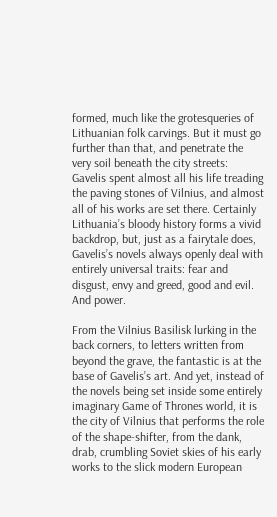formed, much like the grotesqueries of Lithuanian folk carvings. But it must go further than that, and penetrate the very soil beneath the city streets: Gavelis spent almost all his life treading the paving stones of Vilnius, and almost all of his works are set there. Certainly Lithuania’s bloody history forms a vivid backdrop, but, just as a fairytale does, Gavelis’s novels always openly deal with entirely universal traits: fear and disgust, envy and greed, good and evil. And power.

From the Vilnius Basilisk lurking in the back corners, to letters written from beyond the grave, the fantastic is at the base of Gavelis’s art. And yet, instead of the novels being set inside some entirely imaginary Game of Thrones world, it is the city of Vilnius that performs the role of the shape-shifter, from the dank, drab, crumbling Soviet skies of his early works to the slick modern European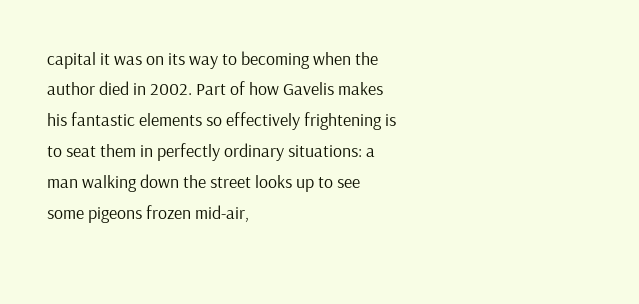capital it was on its way to becoming when the author died in 2002. Part of how Gavelis makes his fantastic elements so effectively frightening is to seat them in perfectly ordinary situations: a man walking down the street looks up to see some pigeons frozen mid-air,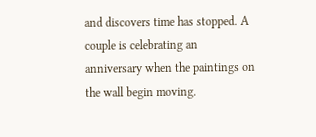and discovers time has stopped. A couple is celebrating an anniversary when the paintings on the wall begin moving.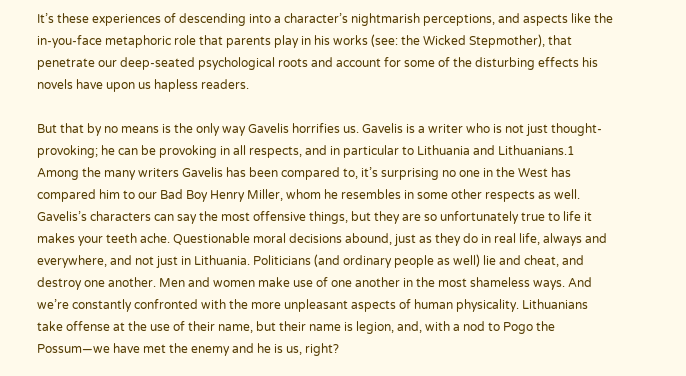It’s these experiences of descending into a character’s nightmarish perceptions, and aspects like the in-you-face metaphoric role that parents play in his works (see: the Wicked Stepmother), that penetrate our deep-seated psychological roots and account for some of the disturbing effects his novels have upon us hapless readers.

But that by no means is the only way Gavelis horrifies us. Gavelis is a writer who is not just thought-provoking; he can be provoking in all respects, and in particular to Lithuania and Lithuanians.1 Among the many writers Gavelis has been compared to, it’s surprising no one in the West has compared him to our Bad Boy Henry Miller, whom he resembles in some other respects as well. Gavelis’s characters can say the most offensive things, but they are so unfortunately true to life it makes your teeth ache. Questionable moral decisions abound, just as they do in real life, always and everywhere, and not just in Lithuania. Politicians (and ordinary people as well) lie and cheat, and destroy one another. Men and women make use of one another in the most shameless ways. And we’re constantly confronted with the more unpleasant aspects of human physicality. Lithuanians take offense at the use of their name, but their name is legion, and, with a nod to Pogo the Possum—we have met the enemy and he is us, right?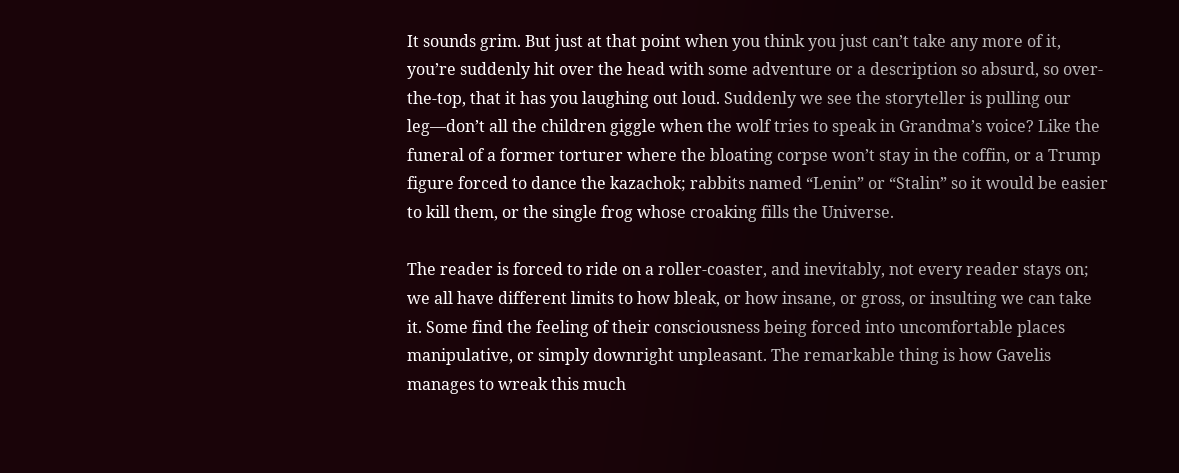It sounds grim. But just at that point when you think you just can’t take any more of it, you’re suddenly hit over the head with some adventure or a description so absurd, so over-the-top, that it has you laughing out loud. Suddenly we see the storyteller is pulling our leg—don’t all the children giggle when the wolf tries to speak in Grandma’s voice? Like the funeral of a former torturer where the bloating corpse won’t stay in the coffin, or a Trump figure forced to dance the kazachok; rabbits named “Lenin” or “Stalin” so it would be easier to kill them, or the single frog whose croaking fills the Universe.

The reader is forced to ride on a roller-coaster, and inevitably, not every reader stays on; we all have different limits to how bleak, or how insane, or gross, or insulting we can take it. Some find the feeling of their consciousness being forced into uncomfortable places manipulative, or simply downright unpleasant. The remarkable thing is how Gavelis manages to wreak this much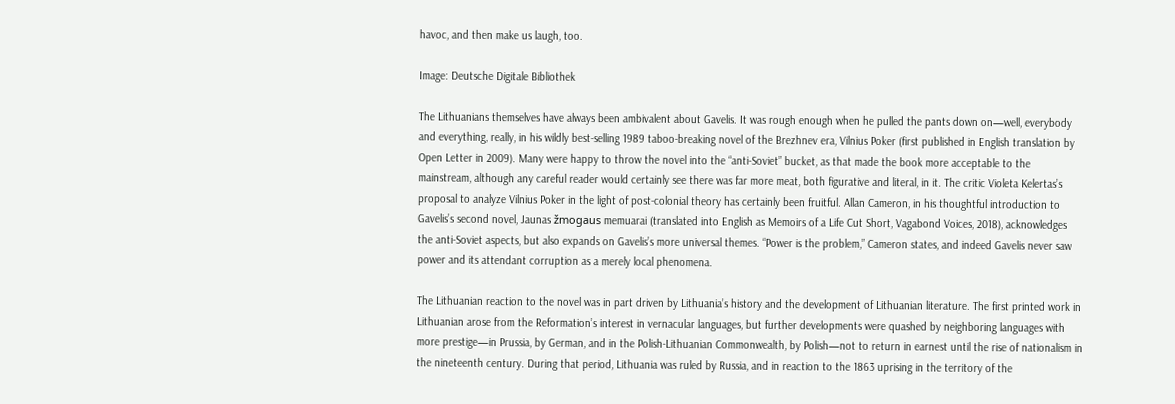havoc, and then make us laugh, too.

Image: Deutsche Digitale Bibliothek

The Lithuanians themselves have always been ambivalent about Gavelis. It was rough enough when he pulled the pants down on—well, everybody and everything, really, in his wildly best-selling 1989 taboo-breaking novel of the Brezhnev era, Vilnius Poker (first published in English translation by Open Letter in 2009). Many were happy to throw the novel into the “anti-Soviet” bucket, as that made the book more acceptable to the mainstream, although any careful reader would certainly see there was far more meat, both figurative and literal, in it. The critic Violeta Kelertas’s proposal to analyze Vilnius Poker in the light of post-colonial theory has certainly been fruitful. Allan Cameron, in his thoughtful introduction to Gavelis’s second novel, Jaunas žmogaus memuarai (translated into English as Memoirs of a Life Cut Short, Vagabond Voices, 2018), acknowledges the anti-Soviet aspects, but also expands on Gavelis’s more universal themes. “Power is the problem,” Cameron states, and indeed Gavelis never saw power and its attendant corruption as a merely local phenomena.

The Lithuanian reaction to the novel was in part driven by Lithuania’s history and the development of Lithuanian literature. The first printed work in Lithuanian arose from the Reformation’s interest in vernacular languages, but further developments were quashed by neighboring languages with more prestige—in Prussia, by German, and in the Polish-Lithuanian Commonwealth, by Polish—not to return in earnest until the rise of nationalism in the nineteenth century. During that period, Lithuania was ruled by Russia, and in reaction to the 1863 uprising in the territory of the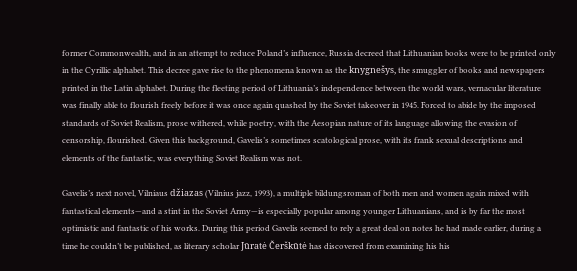former Commonwealth, and in an attempt to reduce Poland’s influence, Russia decreed that Lithuanian books were to be printed only in the Cyrillic alphabet. This decree gave rise to the phenomena known as the knygnešys, the smuggler of books and newspapers printed in the Latin alphabet. During the fleeting period of Lithuania’s independence between the world wars, vernacular literature was finally able to flourish freely before it was once again quashed by the Soviet takeover in 1945. Forced to abide by the imposed standards of Soviet Realism, prose withered, while poetry, with the Aesopian nature of its language allowing the evasion of censorship, flourished. Given this background, Gavelis’s sometimes scatological prose, with its frank sexual descriptions and  elements of the fantastic, was everything Soviet Realism was not.

Gavelis’s next novel, Vilniaus džiazas (Vilnius jazz, 1993), a multiple bildungsroman of both men and women again mixed with fantastical elements—and a stint in the Soviet Army—is especially popular among younger Lithuanians, and is by far the most optimistic and fantastic of his works. During this period Gavelis seemed to rely a great deal on notes he had made earlier, during a time he couldn’t be published, as literary scholar Jūratė Čerškūtė has discovered from examining his his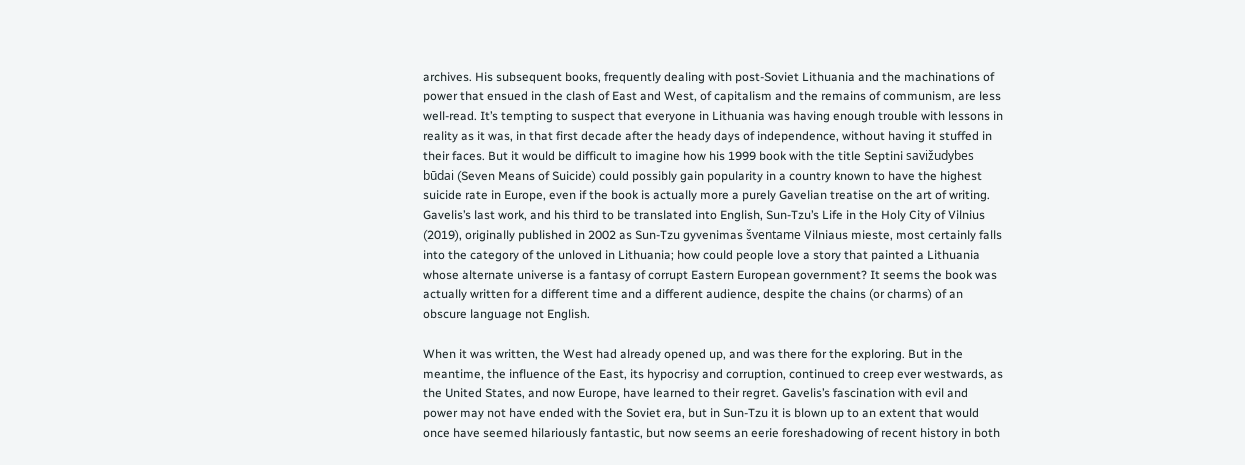archives. His subsequent books, frequently dealing with post-Soviet Lithuania and the machinations of power that ensued in the clash of East and West, of capitalism and the remains of communism, are less well-read. It’s tempting to suspect that everyone in Lithuania was having enough trouble with lessons in reality as it was, in that first decade after the heady days of independence, without having it stuffed in their faces. But it would be difficult to imagine how his 1999 book with the title Septini savižudybes būdai (Seven Means of Suicide) could possibly gain popularity in a country known to have the highest suicide rate in Europe, even if the book is actually more a purely Gavelian treatise on the art of writing. Gavelis’s last work, and his third to be translated into English, Sun-Tzu’s Life in the Holy City of Vilnius (2019), originally published in 2002 as Sun-Tzu gyvenimas šventame Vilniaus mieste, most certainly falls into the category of the unloved in Lithuania; how could people love a story that painted a Lithuania whose alternate universe is a fantasy of corrupt Eastern European government? It seems the book was actually written for a different time and a different audience, despite the chains (or charms) of an obscure language not English.

When it was written, the West had already opened up, and was there for the exploring. But in the meantime, the influence of the East, its hypocrisy and corruption, continued to creep ever westwards, as the United States, and now Europe, have learned to their regret. Gavelis’s fascination with evil and power may not have ended with the Soviet era, but in Sun-Tzu it is blown up to an extent that would once have seemed hilariously fantastic, but now seems an eerie foreshadowing of recent history in both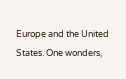Europe and the United States. One wonders,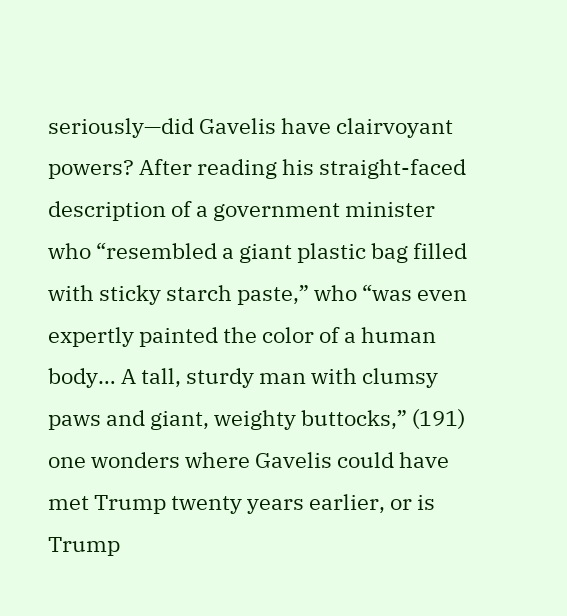seriously—did Gavelis have clairvoyant powers? After reading his straight-faced description of a government minister who “resembled a giant plastic bag filled with sticky starch paste,” who “was even expertly painted the color of a human body… A tall, sturdy man with clumsy paws and giant, weighty buttocks,” (191) one wonders where Gavelis could have met Trump twenty years earlier, or is Trump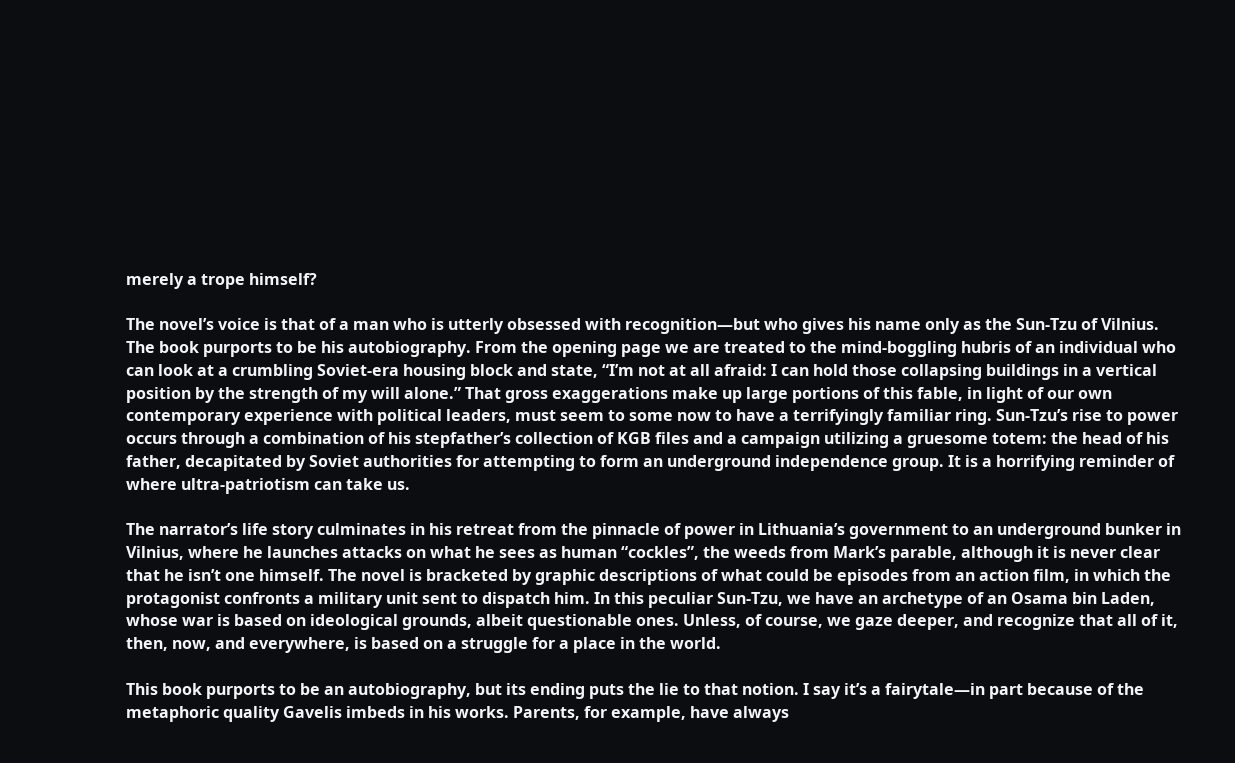merely a trope himself?

The novel’s voice is that of a man who is utterly obsessed with recognition—but who gives his name only as the Sun-Tzu of Vilnius. The book purports to be his autobiography. From the opening page we are treated to the mind-boggling hubris of an individual who can look at a crumbling Soviet-era housing block and state, “I’m not at all afraid: I can hold those collapsing buildings in a vertical position by the strength of my will alone.” That gross exaggerations make up large portions of this fable, in light of our own contemporary experience with political leaders, must seem to some now to have a terrifyingly familiar ring. Sun-Tzu’s rise to power occurs through a combination of his stepfather’s collection of KGB files and a campaign utilizing a gruesome totem: the head of his father, decapitated by Soviet authorities for attempting to form an underground independence group. It is a horrifying reminder of where ultra-patriotism can take us.

The narrator’s life story culminates in his retreat from the pinnacle of power in Lithuania’s government to an underground bunker in Vilnius, where he launches attacks on what he sees as human “cockles”, the weeds from Mark’s parable, although it is never clear that he isn’t one himself. The novel is bracketed by graphic descriptions of what could be episodes from an action film, in which the protagonist confronts a military unit sent to dispatch him. In this peculiar Sun-Tzu, we have an archetype of an Osama bin Laden, whose war is based on ideological grounds, albeit questionable ones. Unless, of course, we gaze deeper, and recognize that all of it, then, now, and everywhere, is based on a struggle for a place in the world.

This book purports to be an autobiography, but its ending puts the lie to that notion. I say it’s a fairytale—in part because of the metaphoric quality Gavelis imbeds in his works. Parents, for example, have always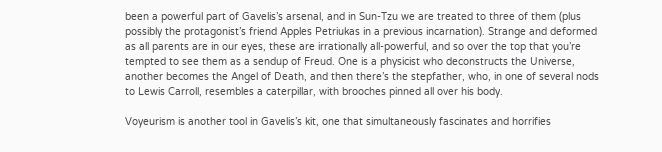been a powerful part of Gavelis’s arsenal, and in Sun-Tzu we are treated to three of them (plus possibly the protagonist’s friend Apples Petriukas in a previous incarnation). Strange and deformed as all parents are in our eyes, these are irrationally all-powerful, and so over the top that you’re tempted to see them as a sendup of Freud. One is a physicist who deconstructs the Universe, another becomes the Angel of Death, and then there’s the stepfather, who, in one of several nods to Lewis Carroll, resembles a caterpillar, with brooches pinned all over his body.

Voyeurism is another tool in Gavelis’s kit, one that simultaneously fascinates and horrifies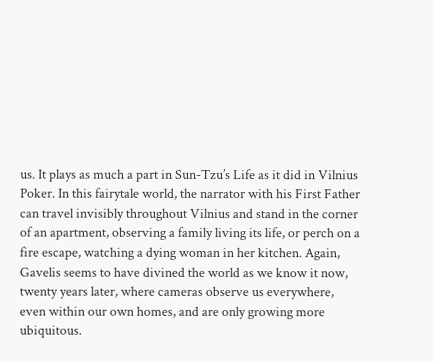us. It plays as much a part in Sun-Tzu’s Life as it did in Vilnius Poker. In this fairytale world, the narrator with his First Father can travel invisibly throughout Vilnius and stand in the corner of an apartment, observing a family living its life, or perch on a fire escape, watching a dying woman in her kitchen. Again, Gavelis seems to have divined the world as we know it now, twenty years later, where cameras observe us everywhere, even within our own homes, and are only growing more ubiquitous.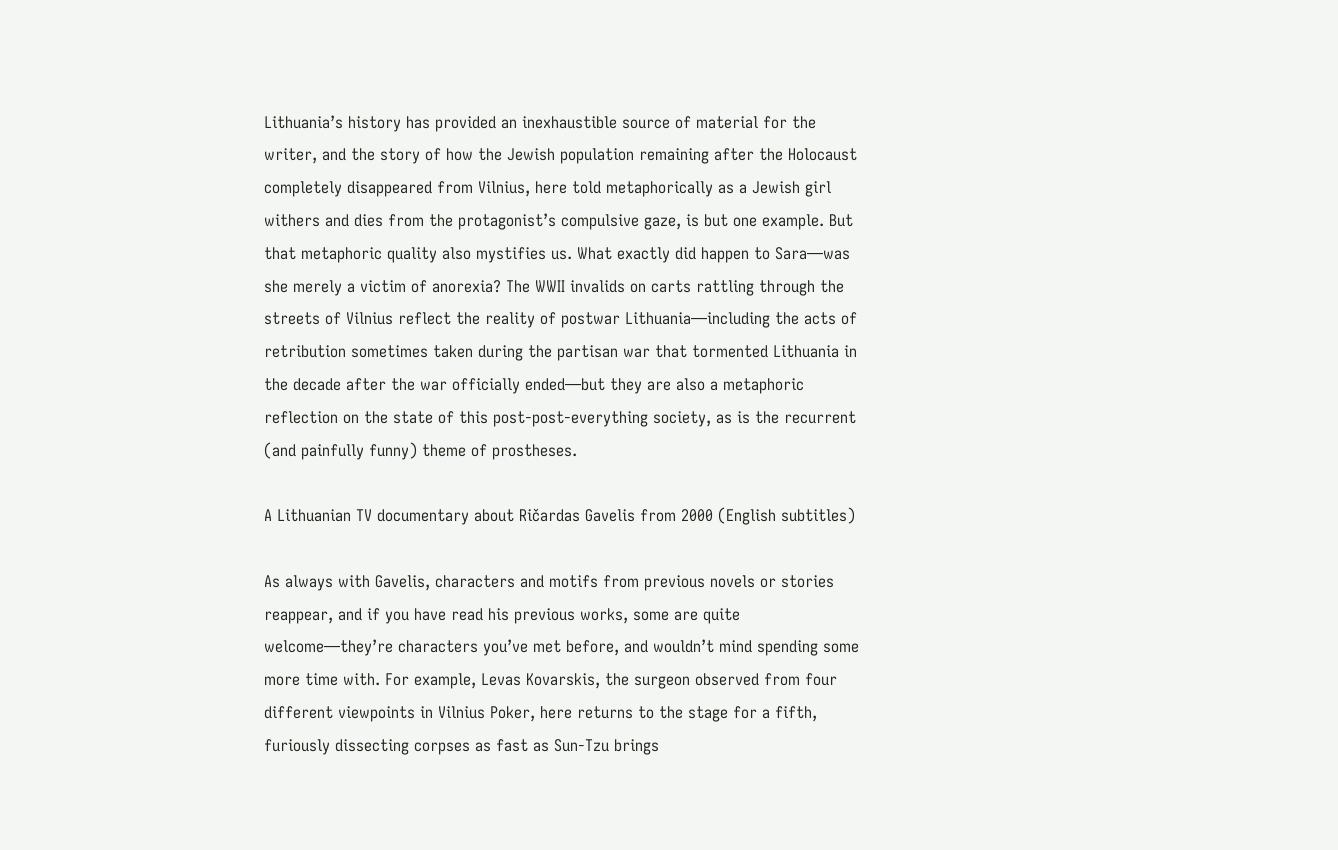Lithuania’s history has provided an inexhaustible source of material for the writer, and the story of how the Jewish population remaining after the Holocaust completely disappeared from Vilnius, here told metaphorically as a Jewish girl withers and dies from the protagonist’s compulsive gaze, is but one example. But that metaphoric quality also mystifies us. What exactly did happen to Sara—was she merely a victim of anorexia? The WWII invalids on carts rattling through the streets of Vilnius reflect the reality of postwar Lithuania—including the acts of retribution sometimes taken during the partisan war that tormented Lithuania in the decade after the war officially ended—but they are also a metaphoric reflection on the state of this post-post-everything society, as is the recurrent (and painfully funny) theme of prostheses.

A Lithuanian TV documentary about Ričardas Gavelis from 2000 (English subtitles)

As always with Gavelis, characters and motifs from previous novels or stories reappear, and if you have read his previous works, some are quite welcome—they’re characters you’ve met before, and wouldn’t mind spending some more time with. For example, Levas Kovarskis, the surgeon observed from four different viewpoints in Vilnius Poker, here returns to the stage for a fifth, furiously dissecting corpses as fast as Sun-Tzu brings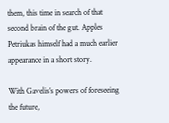them, this time in search of that second brain of the gut. Apples Petriukas himself had a much earlier appearance in a short story.

With Gavelis’s powers of foreseeing the future,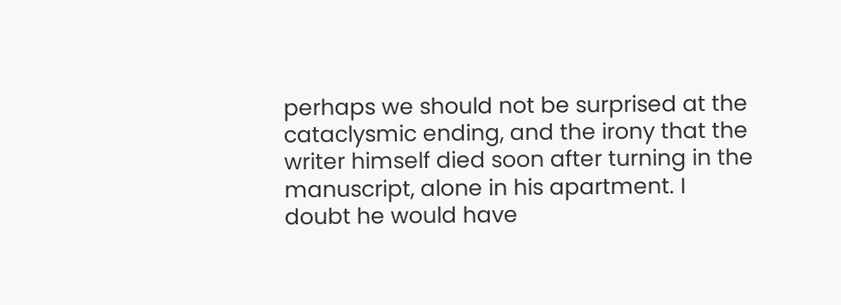perhaps we should not be surprised at the cataclysmic ending, and the irony that the writer himself died soon after turning in the manuscript, alone in his apartment. I doubt he would have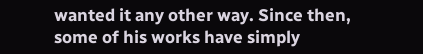wanted it any other way. Since then, some of his works have simply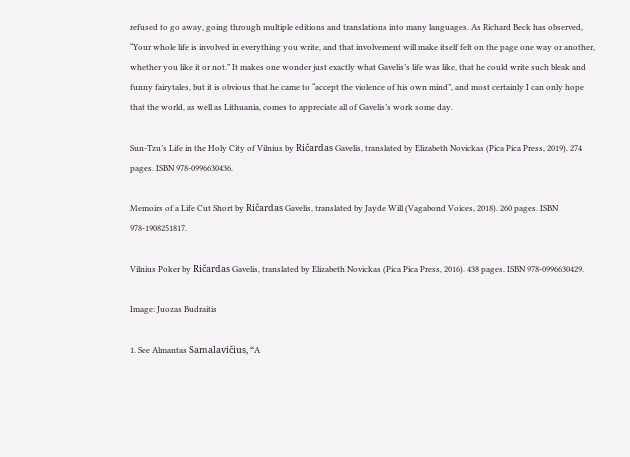refused to go away, going through multiple editions and translations into many languages. As Richard Beck has observed, “Your whole life is involved in everything you write, and that involvement will make itself felt on the page one way or another, whether you like it or not.” It makes one wonder just exactly what Gavelis’s life was like, that he could write such bleak and funny fairytales, but it is obvious that he came to “accept the violence of his own mind”, and most certainly I can only hope that the world, as well as Lithuania, comes to appreciate all of Gavelis’s work some day.

Sun-Tzu’s Life in the Holy City of Vilnius by Ričardas Gavelis, translated by Elizabeth Novickas (Pica Pica Press, 2019). 274 pages. ISBN 978-0996630436.

Memoirs of a Life Cut Short by Ričardas Gavelis, translated by Jayde Will (Vagabond Voices, 2018). 260 pages. ISBN 978-1908251817.

Vilnius Poker by Ričardas Gavelis, translated by Elizabeth Novickas (Pica Pica Press, 2016). 438 pages. ISBN 978-0996630429.

Image: Juozas Budraitis

1. See Almantas Samalavičius, “A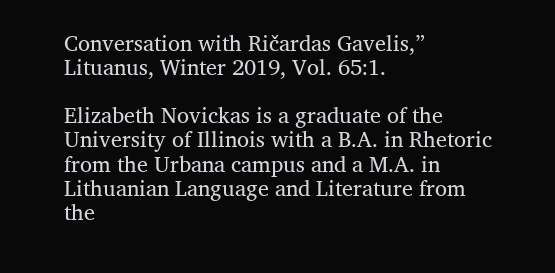Conversation with Ričardas Gavelis,” Lituanus, Winter 2019, Vol. 65:1.

Elizabeth Novickas is a graduate of the University of Illinois with a B.A. in Rhetoric from the Urbana campus and a M.A. in Lithuanian Language and Literature from the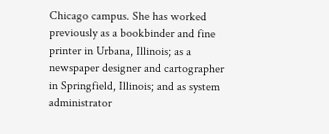Chicago campus. She has worked previously as a bookbinder and fine printer in Urbana, Illinois; as a newspaper designer and cartographer in Springfield, Illinois; and as system administrator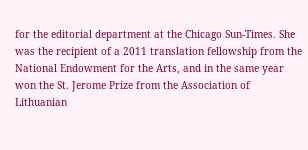for the editorial department at the Chicago Sun-Times. She was the recipient of a 2011 translation fellowship from the National Endowment for the Arts, and in the same year won the St. Jerome Prize from the Association of Lithuanian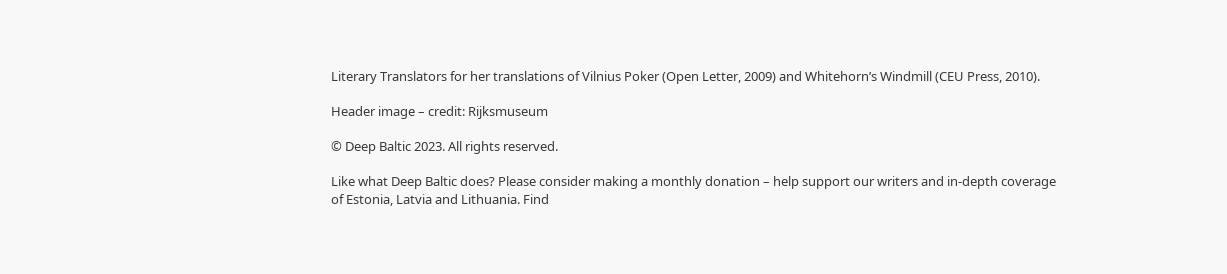Literary Translators for her translations of Vilnius Poker (Open Letter, 2009) and Whitehorn’s Windmill (CEU Press, 2010).

Header image – credit: Rijksmuseum

© Deep Baltic 2023. All rights reserved.

Like what Deep Baltic does? Please consider making a monthly donation – help support our writers and in-depth coverage of Estonia, Latvia and Lithuania. Find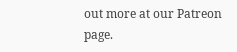out more at our Patreon page.